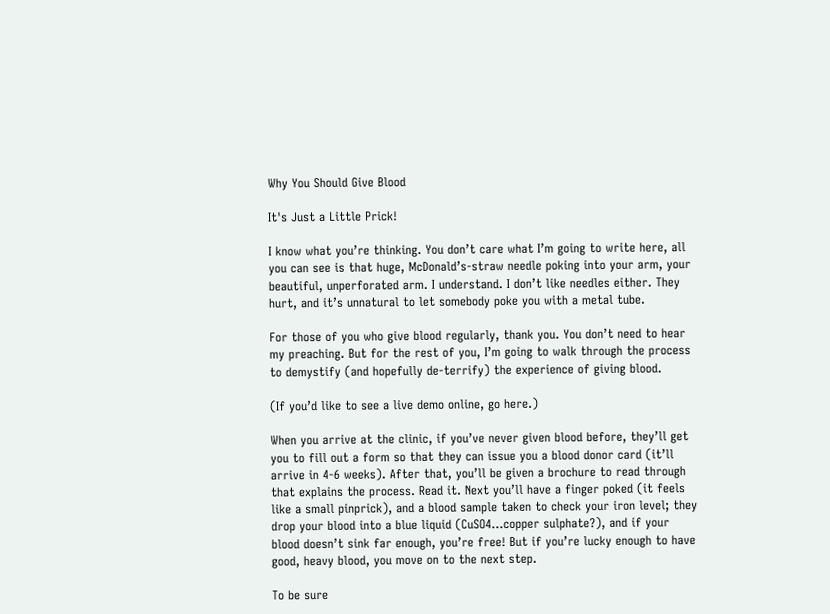Why You Should Give Blood

It's Just a Little Prick!

I know what you’re thinking. You don’t care what I’m going to write here, all you can see is that huge, McDonald’s-straw needle poking into your arm, your beautiful, unperforated arm. I understand. I don’t like needles either. They hurt, and it’s unnatural to let somebody poke you with a metal tube.

For those of you who give blood regularly, thank you. You don’t need to hear my preaching. But for the rest of you, I’m going to walk through the process to demystify (and hopefully de-terrify) the experience of giving blood.

(If you’d like to see a live demo online, go here.)

When you arrive at the clinic, if you’ve never given blood before, they’ll get you to fill out a form so that they can issue you a blood donor card (it’ll arrive in 4-6 weeks). After that, you’ll be given a brochure to read through that explains the process. Read it. Next you’ll have a finger poked (it feels like a small pinprick), and a blood sample taken to check your iron level; they drop your blood into a blue liquid (CuSO4…copper sulphate?), and if your blood doesn’t sink far enough, you’re free! But if you’re lucky enough to have good, heavy blood, you move on to the next step.

To be sure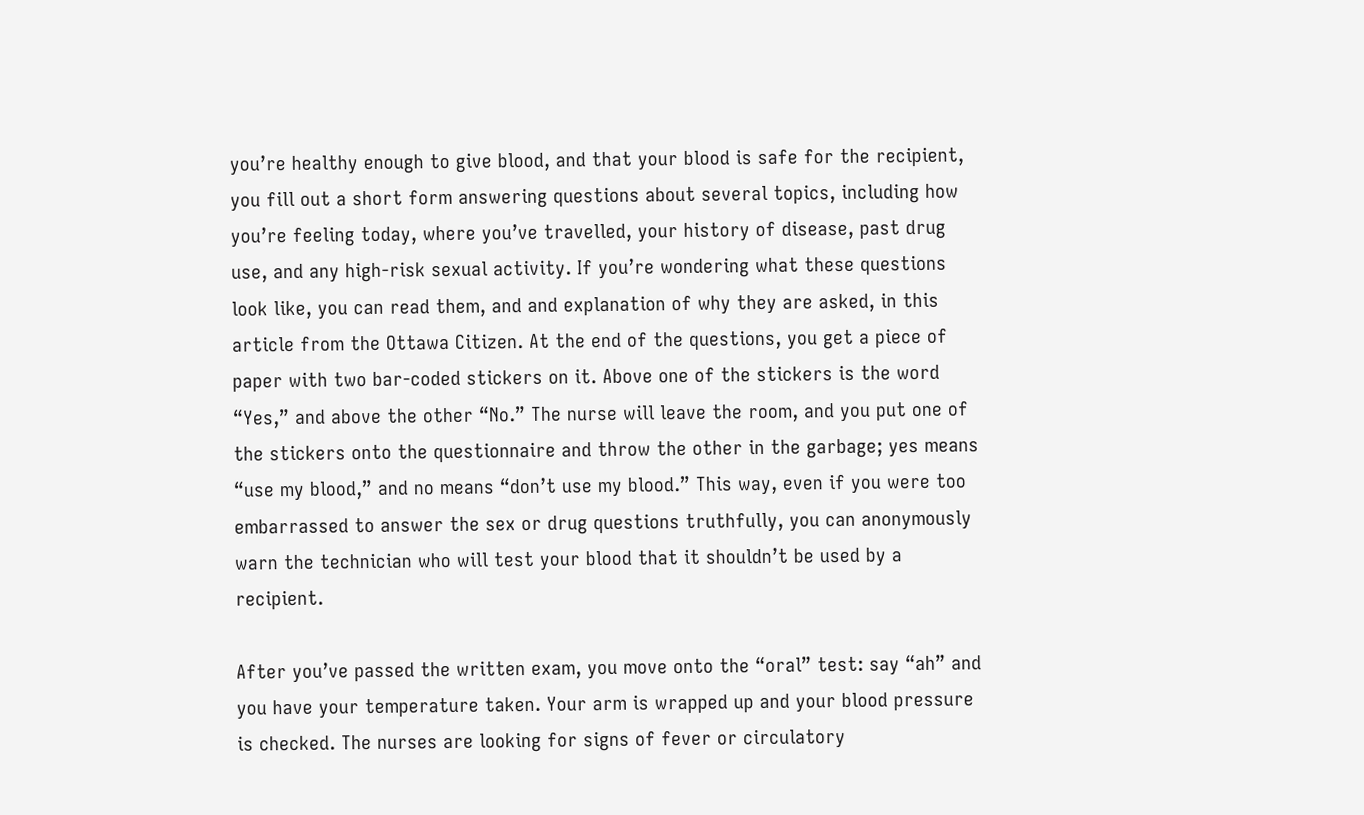you’re healthy enough to give blood, and that your blood is safe for the recipient, you fill out a short form answering questions about several topics, including how you’re feeling today, where you’ve travelled, your history of disease, past drug use, and any high-risk sexual activity. If you’re wondering what these questions look like, you can read them, and and explanation of why they are asked, in this article from the Ottawa Citizen. At the end of the questions, you get a piece of paper with two bar-coded stickers on it. Above one of the stickers is the word “Yes,” and above the other “No.” The nurse will leave the room, and you put one of the stickers onto the questionnaire and throw the other in the garbage; yes means “use my blood,” and no means “don’t use my blood.” This way, even if you were too embarrassed to answer the sex or drug questions truthfully, you can anonymously warn the technician who will test your blood that it shouldn’t be used by a recipient.

After you’ve passed the written exam, you move onto the “oral” test: say “ah” and you have your temperature taken. Your arm is wrapped up and your blood pressure is checked. The nurses are looking for signs of fever or circulatory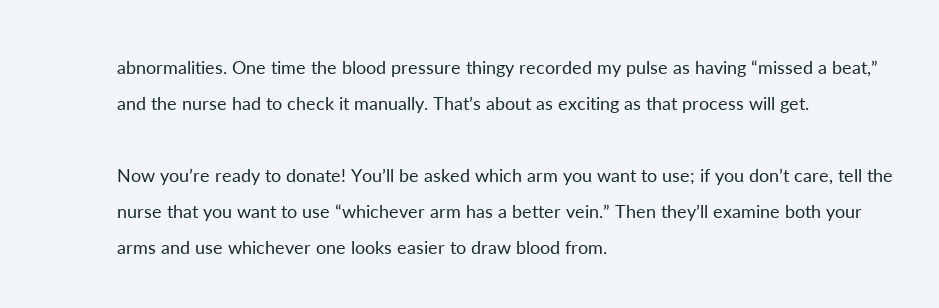abnormalities. One time the blood pressure thingy recorded my pulse as having “missed a beat,” and the nurse had to check it manually. That’s about as exciting as that process will get.

Now you’re ready to donate! You’ll be asked which arm you want to use; if you don’t care, tell the nurse that you want to use “whichever arm has a better vein.” Then they’ll examine both your arms and use whichever one looks easier to draw blood from.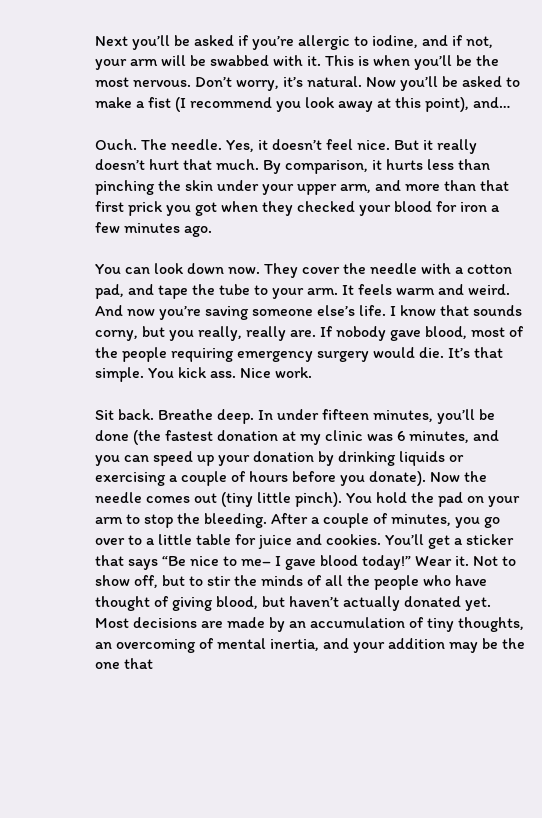Next you’ll be asked if you’re allergic to iodine, and if not, your arm will be swabbed with it. This is when you’ll be the most nervous. Don’t worry, it’s natural. Now you’ll be asked to make a fist (I recommend you look away at this point), and…

Ouch. The needle. Yes, it doesn’t feel nice. But it really doesn’t hurt that much. By comparison, it hurts less than pinching the skin under your upper arm, and more than that first prick you got when they checked your blood for iron a few minutes ago.

You can look down now. They cover the needle with a cotton pad, and tape the tube to your arm. It feels warm and weird. And now you’re saving someone else’s life. I know that sounds corny, but you really, really are. If nobody gave blood, most of the people requiring emergency surgery would die. It’s that simple. You kick ass. Nice work.

Sit back. Breathe deep. In under fifteen minutes, you’ll be done (the fastest donation at my clinic was 6 minutes, and you can speed up your donation by drinking liquids or exercising a couple of hours before you donate). Now the needle comes out (tiny little pinch). You hold the pad on your arm to stop the bleeding. After a couple of minutes, you go over to a little table for juice and cookies. You’ll get a sticker that says “Be nice to me– I gave blood today!” Wear it. Not to show off, but to stir the minds of all the people who have thought of giving blood, but haven’t actually donated yet. Most decisions are made by an accumulation of tiny thoughts, an overcoming of mental inertia, and your addition may be the one that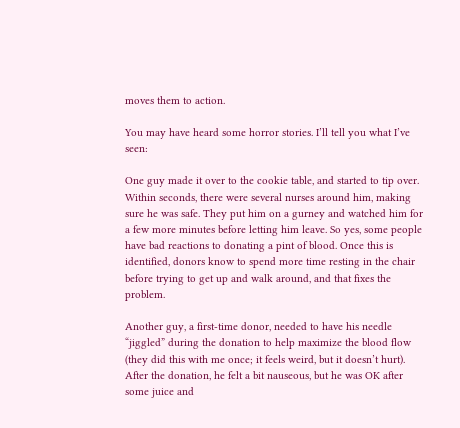moves them to action.

You may have heard some horror stories. I’ll tell you what I’ve seen:

One guy made it over to the cookie table, and started to tip over. Within seconds, there were several nurses around him, making sure he was safe. They put him on a gurney and watched him for a few more minutes before letting him leave. So yes, some people have bad reactions to donating a pint of blood. Once this is identified, donors know to spend more time resting in the chair before trying to get up and walk around, and that fixes the problem.

Another guy, a first-time donor, needed to have his needle “jiggled” during the donation to help maximize the blood flow (they did this with me once; it feels weird, but it doesn’t hurt). After the donation, he felt a bit nauseous, but he was OK after some juice and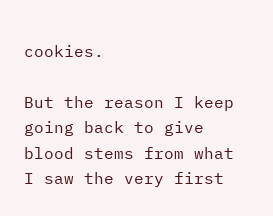cookies.

But the reason I keep going back to give blood stems from what I saw the very first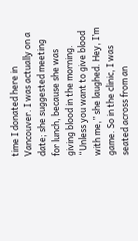time I donated here in Vancouver. I was actually on a date; she suggested meeting for lunch, because she was giving blood in the morning. “Unless you want to give blood with me,” she laughed. Hey, I’m game. So in the clinic, I was seated across from an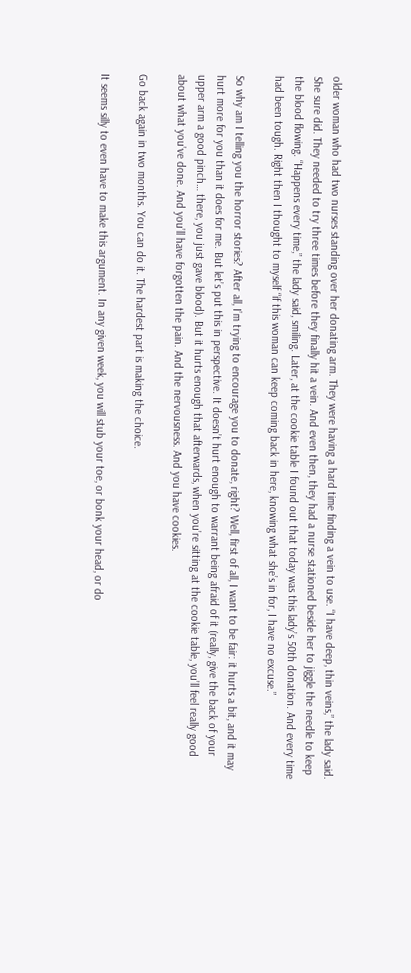older woman who had two nurses standing over her donating arm. They were having a hard time finding a vein to use. “I have deep, thin veins,” the lady said. She sure did. They needed to try three times before they finally hit a vein. And even then, they had a nurse stationed beside her to jiggle the needle to keep the blood flowing. “Happens every time,” the lady said, smiling. Later, at the cookie table I found out that today was this lady’s 50th donation. And every time had been tough. Right then I thought to myself “if this woman can keep coming back in here, knowing what she’s in for, I have no excuse.”

So why am I telling you the horror stories? After all, I’m trying to encourage you to donate, right? Well, first of all, I want to be fair: it hurts a bit, and it may hurt more for you than it does for me. But let’s put this in perspective. It doesn’t hurt enough to warrant being afraid of it (really, give the back of your upper arm a good pinch… there, you just gave blood). But it hurts enough that afterwards, when you’re sitting at the cookie table, you’ll feel really good about what you’ve done. And you’ll have forgotten the pain. And the nervousness. And you have cookies.

Go back again in two months. You can do it. The hardest part is making the choice.

It seems silly to even have to make this argument. In any given week, you will stub your toe, or bonk your head, or do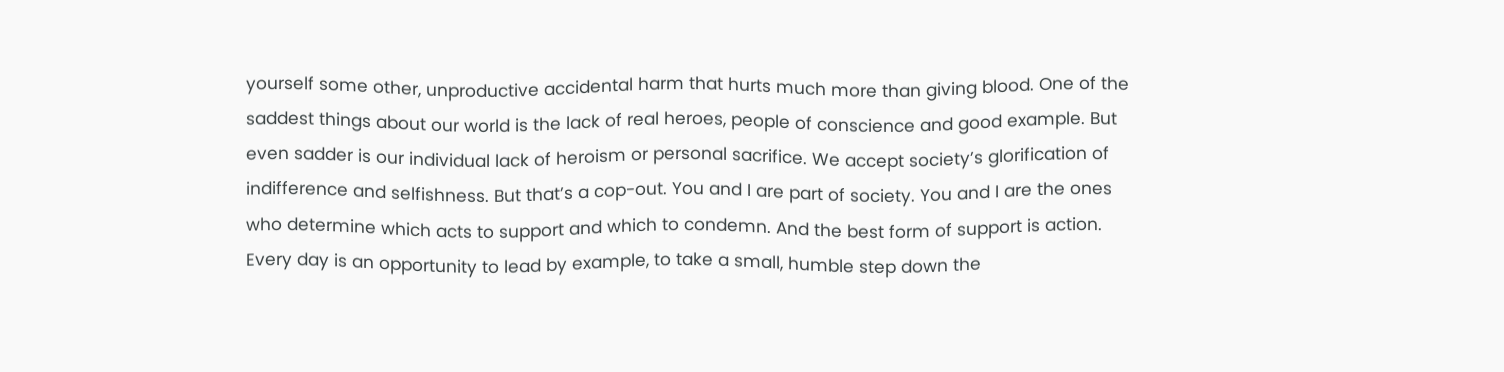yourself some other, unproductive accidental harm that hurts much more than giving blood. One of the saddest things about our world is the lack of real heroes, people of conscience and good example. But even sadder is our individual lack of heroism or personal sacrifice. We accept society’s glorification of indifference and selfishness. But that’s a cop-out. You and I are part of society. You and I are the ones who determine which acts to support and which to condemn. And the best form of support is action. Every day is an opportunity to lead by example, to take a small, humble step down the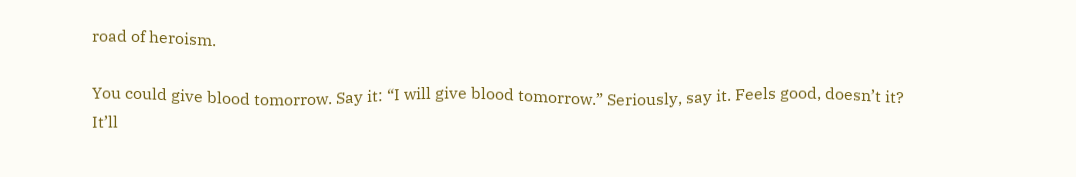road of heroism.

You could give blood tomorrow. Say it: “I will give blood tomorrow.” Seriously, say it. Feels good, doesn’t it?
It’ll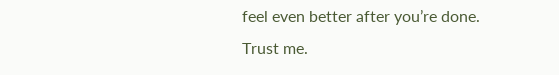feel even better after you’re done. Trust me.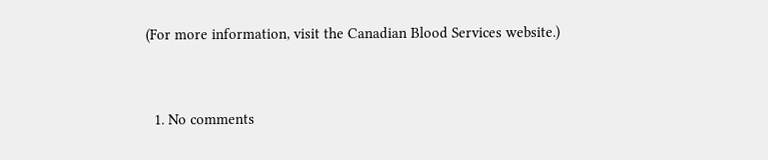(For more information, visit the Canadian Blood Services website.)


  1. No comments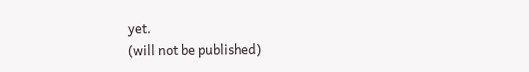yet.
(will not be published)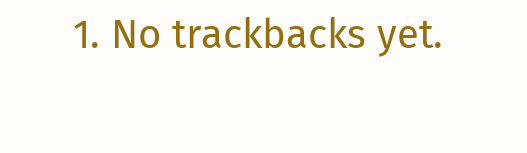1. No trackbacks yet.